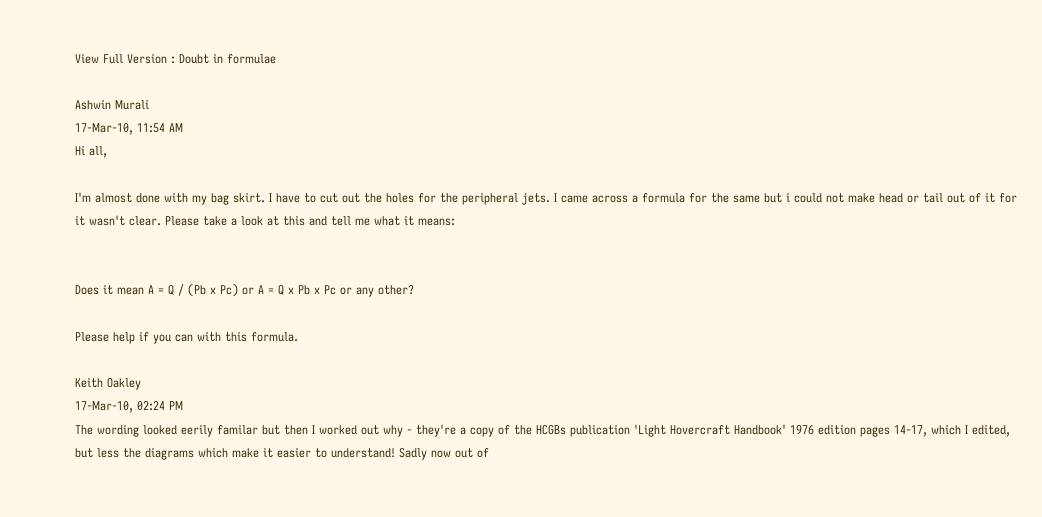View Full Version : Doubt in formulae

Ashwin Murali
17-Mar-10, 11:54 AM
Hi all,

I'm almost done with my bag skirt. I have to cut out the holes for the peripheral jets. I came across a formula for the same but i could not make head or tail out of it for it wasn't clear. Please take a look at this and tell me what it means:


Does it mean A = Q / (Pb x Pc) or A = Q x Pb x Pc or any other?

Please help if you can with this formula.

Keith Oakley
17-Mar-10, 02:24 PM
The wording looked eerily familar but then I worked out why - they're a copy of the HCGBs publication 'Light Hovercraft Handbook' 1976 edition pages 14-17, which I edited, but less the diagrams which make it easier to understand! Sadly now out of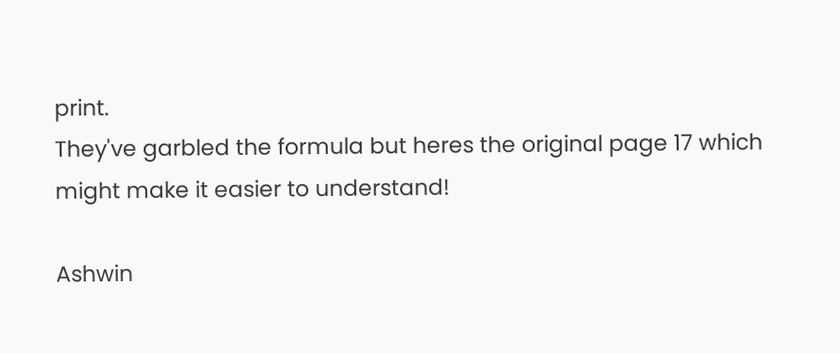print.
They've garbled the formula but heres the original page 17 which might make it easier to understand!

Ashwin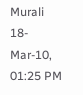Murali
18-Mar-10, 01:25 PM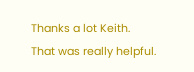Thanks a lot Keith.
That was really helpful.